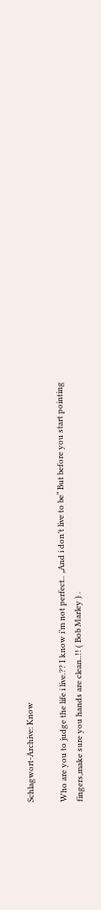Schlagwort-Archive: Know

Who are you to judge the life i live.?? I know i’m not perfect.. „And i don’t live to be“ But before you start pointing fingers,make sure you hands are clean..!! ( Bob Marley ) .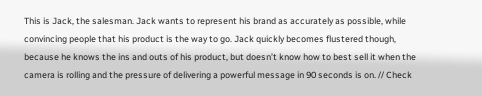This is Jack, the salesman. Jack wants to represent his brand as accurately as possible, while convincing people that his product is the way to go. Jack quickly becomes flustered though, because he knows the ins and outs of his product, but doesn’t know how to best sell it when the camera is rolling and the pressure of delivering a powerful message in 90 seconds is on. // Check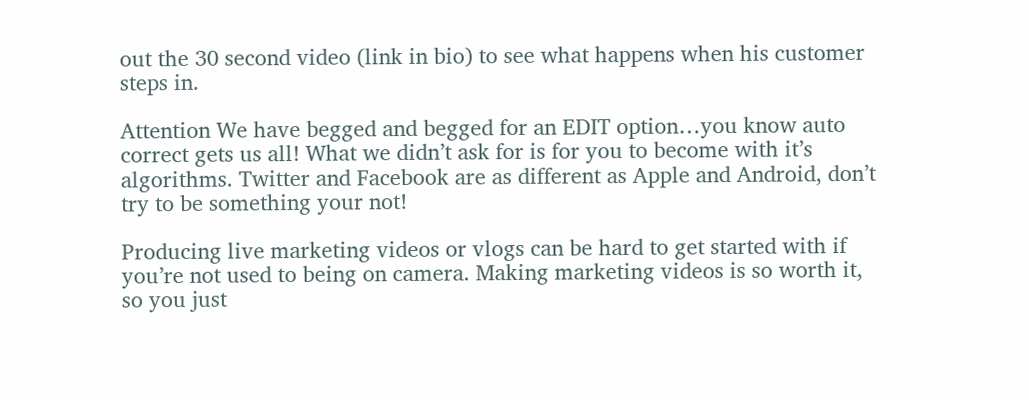out the 30 second video (link in bio) to see what happens when his customer steps in.

Attention We have begged and begged for an EDIT option…you know auto correct gets us all! What we didn’t ask for is for you to become with it’s algorithms. Twitter and Facebook are as different as Apple and Android, don’t try to be something your not!

Producing live marketing videos or vlogs can be hard to get started with if you’re not used to being on camera. Making marketing videos is so worth it, so you just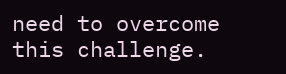need to overcome this challenge.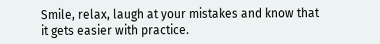Smile, relax, laugh at your mistakes and know that it gets easier with practice.